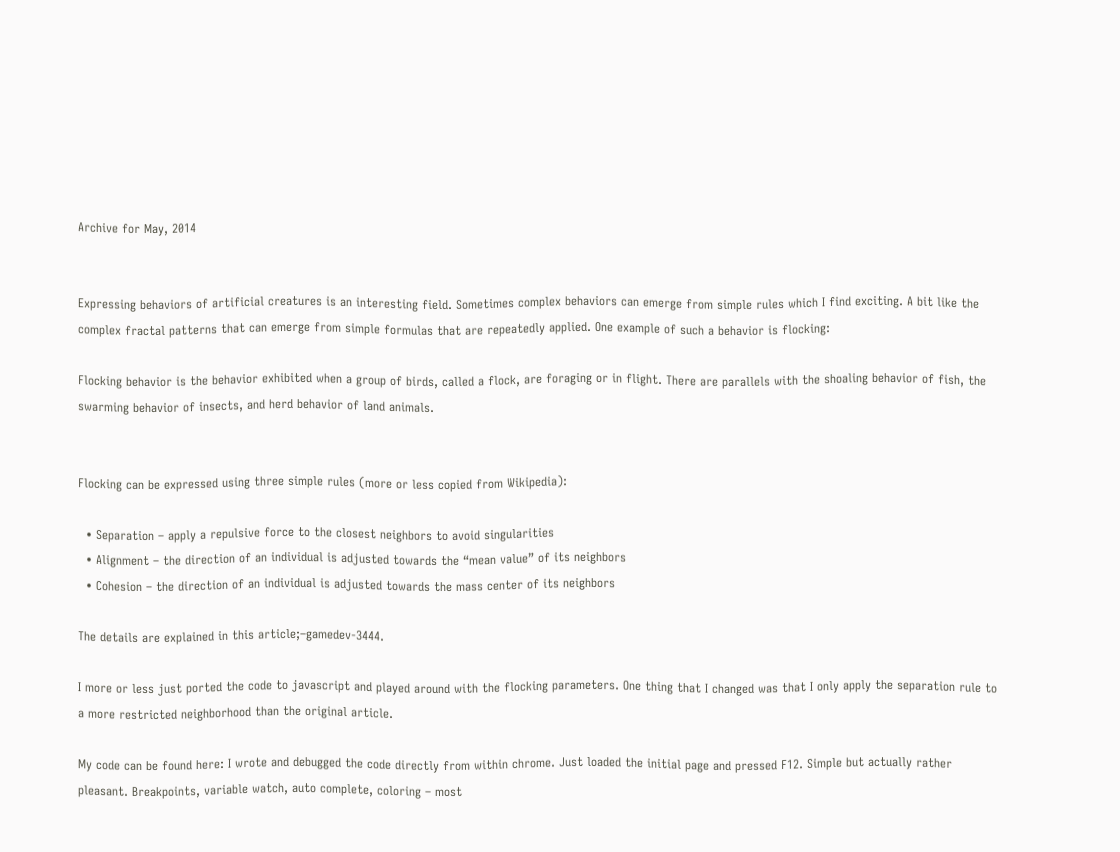Archive for May, 2014


Expressing behaviors of artificial creatures is an interesting field. Sometimes complex behaviors can emerge from simple rules which I find exciting. A bit like the complex fractal patterns that can emerge from simple formulas that are repeatedly applied. One example of such a behavior is flocking:

Flocking behavior is the behavior exhibited when a group of birds, called a flock, are foraging or in flight. There are parallels with the shoaling behavior of fish, the swarming behavior of insects, and herd behavior of land animals.


Flocking can be expressed using three simple rules (more or less copied from Wikipedia):

  • Separation – apply a repulsive force to the closest neighbors to avoid singularities
  • Alignment – the direction of an individual is adjusted towards the “mean value” of its neighbors
  • Cohesion – the direction of an individual is adjusted towards the mass center of its neighbors

The details are explained in this article;–gamedev-3444.

I more or less just ported the code to javascript and played around with the flocking parameters. One thing that I changed was that I only apply the separation rule to a more restricted neighborhood than the original article.

My code can be found here: I wrote and debugged the code directly from within chrome. Just loaded the initial page and pressed F12. Simple but actually rather pleasant. Breakpoints, variable watch, auto complete, coloring – most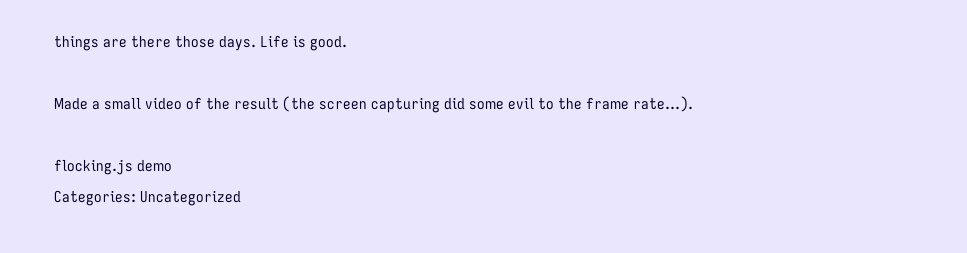things are there those days. Life is good.

Made a small video of the result (the screen capturing did some evil to the frame rate…).

flocking.js demo
Categories: Uncategorized